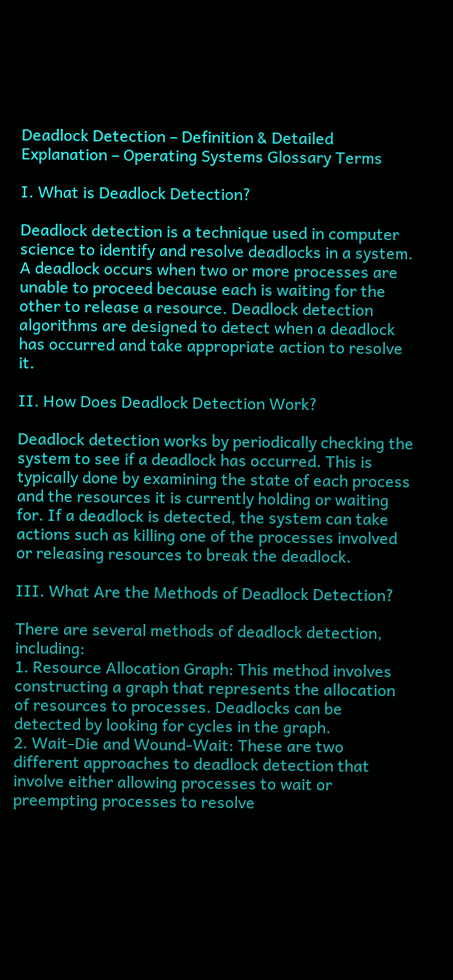Deadlock Detection – Definition & Detailed Explanation – Operating Systems Glossary Terms

I. What is Deadlock Detection?

Deadlock detection is a technique used in computer science to identify and resolve deadlocks in a system. A deadlock occurs when two or more processes are unable to proceed because each is waiting for the other to release a resource. Deadlock detection algorithms are designed to detect when a deadlock has occurred and take appropriate action to resolve it.

II. How Does Deadlock Detection Work?

Deadlock detection works by periodically checking the system to see if a deadlock has occurred. This is typically done by examining the state of each process and the resources it is currently holding or waiting for. If a deadlock is detected, the system can take actions such as killing one of the processes involved or releasing resources to break the deadlock.

III. What Are the Methods of Deadlock Detection?

There are several methods of deadlock detection, including:
1. Resource Allocation Graph: This method involves constructing a graph that represents the allocation of resources to processes. Deadlocks can be detected by looking for cycles in the graph.
2. Wait-Die and Wound-Wait: These are two different approaches to deadlock detection that involve either allowing processes to wait or preempting processes to resolve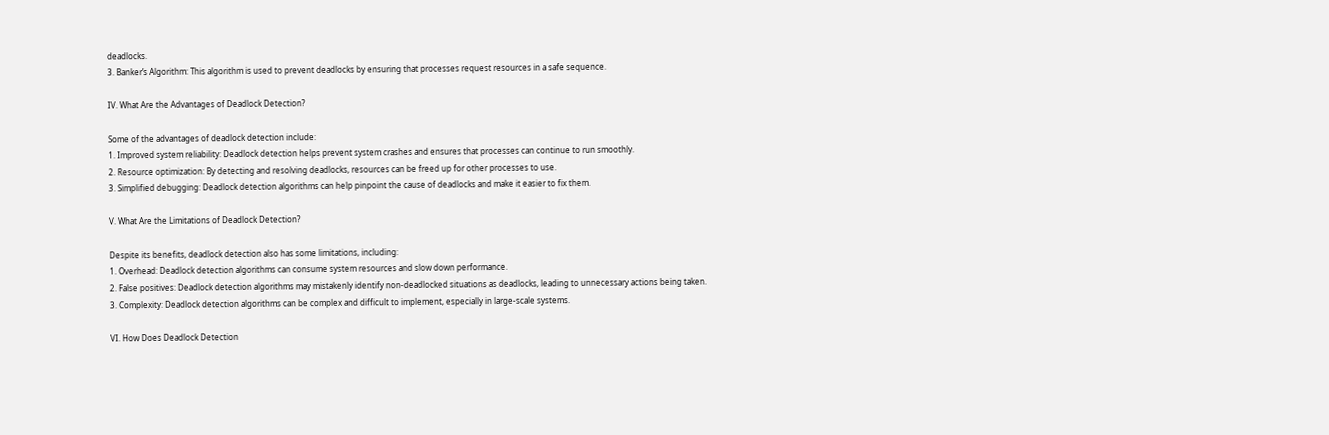deadlocks.
3. Banker’s Algorithm: This algorithm is used to prevent deadlocks by ensuring that processes request resources in a safe sequence.

IV. What Are the Advantages of Deadlock Detection?

Some of the advantages of deadlock detection include:
1. Improved system reliability: Deadlock detection helps prevent system crashes and ensures that processes can continue to run smoothly.
2. Resource optimization: By detecting and resolving deadlocks, resources can be freed up for other processes to use.
3. Simplified debugging: Deadlock detection algorithms can help pinpoint the cause of deadlocks and make it easier to fix them.

V. What Are the Limitations of Deadlock Detection?

Despite its benefits, deadlock detection also has some limitations, including:
1. Overhead: Deadlock detection algorithms can consume system resources and slow down performance.
2. False positives: Deadlock detection algorithms may mistakenly identify non-deadlocked situations as deadlocks, leading to unnecessary actions being taken.
3. Complexity: Deadlock detection algorithms can be complex and difficult to implement, especially in large-scale systems.

VI. How Does Deadlock Detection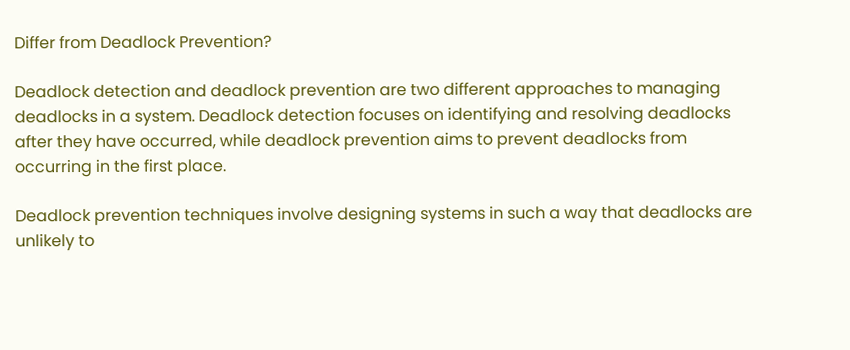Differ from Deadlock Prevention?

Deadlock detection and deadlock prevention are two different approaches to managing deadlocks in a system. Deadlock detection focuses on identifying and resolving deadlocks after they have occurred, while deadlock prevention aims to prevent deadlocks from occurring in the first place.

Deadlock prevention techniques involve designing systems in such a way that deadlocks are unlikely to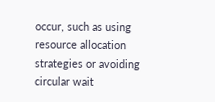occur, such as using resource allocation strategies or avoiding circular wait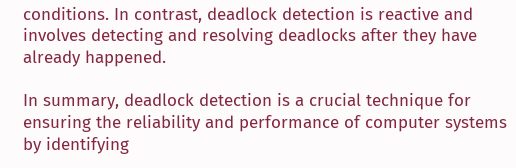conditions. In contrast, deadlock detection is reactive and involves detecting and resolving deadlocks after they have already happened.

In summary, deadlock detection is a crucial technique for ensuring the reliability and performance of computer systems by identifying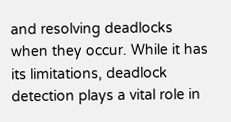and resolving deadlocks when they occur. While it has its limitations, deadlock detection plays a vital role in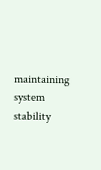maintaining system stability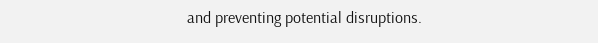and preventing potential disruptions.